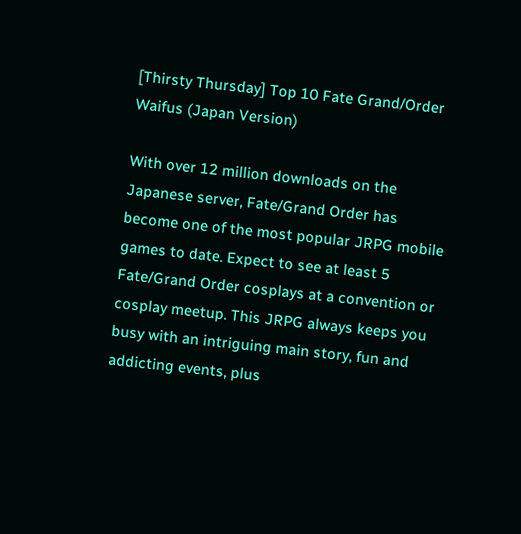[Thirsty Thursday] Top 10 Fate Grand/Order Waifus (Japan Version)

With over 12 million downloads on the Japanese server, Fate/Grand Order has become one of the most popular JRPG mobile games to date. Expect to see at least 5 Fate/Grand Order cosplays at a convention or cosplay meetup. This JRPG always keeps you busy with an intriguing main story, fun and addicting events, plus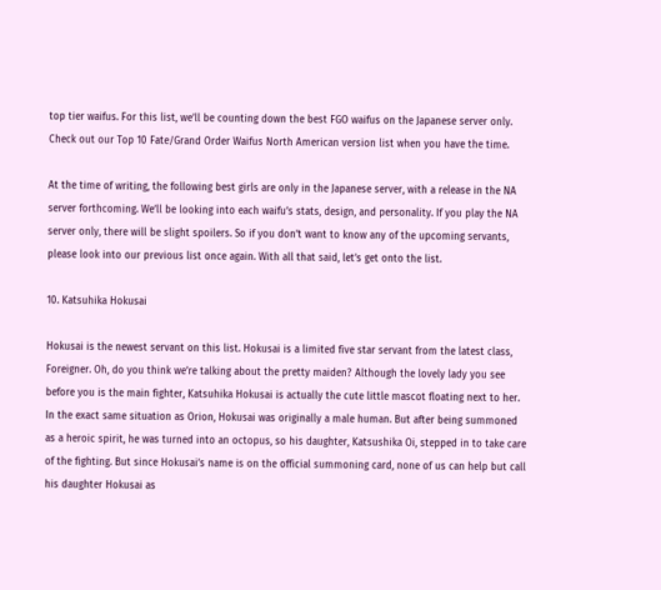top tier waifus. For this list, we’ll be counting down the best FGO waifus on the Japanese server only. Check out our Top 10 Fate/Grand Order Waifus North American version list when you have the time.

At the time of writing, the following best girls are only in the Japanese server, with a release in the NA server forthcoming. We’ll be looking into each waifu’s stats, design, and personality. If you play the NA server only, there will be slight spoilers. So if you don’t want to know any of the upcoming servants, please look into our previous list once again. With all that said, let’s get onto the list.

10. Katsuhika Hokusai

Hokusai is the newest servant on this list. Hokusai is a limited five star servant from the latest class, Foreigner. Oh, do you think we’re talking about the pretty maiden? Although the lovely lady you see before you is the main fighter, Katsuhika Hokusai is actually the cute little mascot floating next to her. In the exact same situation as Orion, Hokusai was originally a male human. But after being summoned as a heroic spirit, he was turned into an octopus, so his daughter, Katsushika Oi, stepped in to take care of the fighting. But since Hokusai’s name is on the official summoning card, none of us can help but call his daughter Hokusai as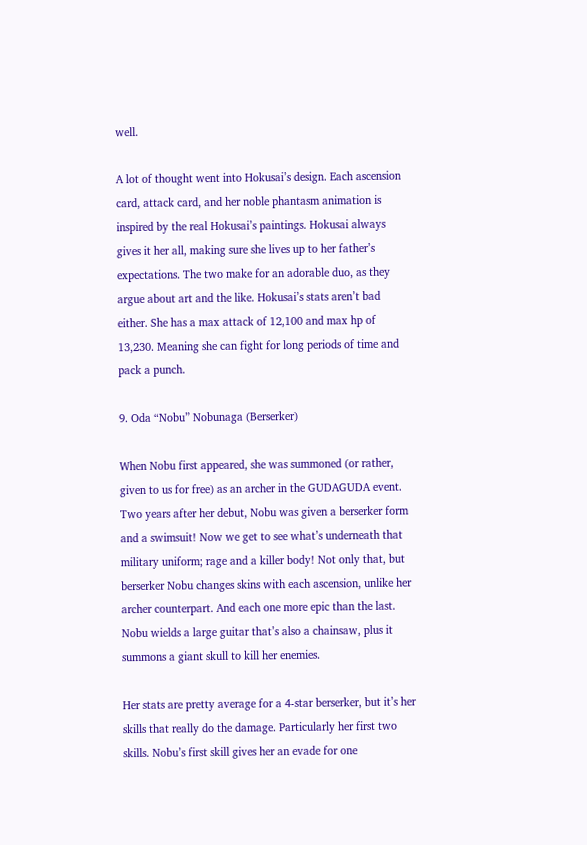well.

A lot of thought went into Hokusai’s design. Each ascension card, attack card, and her noble phantasm animation is inspired by the real Hokusai’s paintings. Hokusai always gives it her all, making sure she lives up to her father’s expectations. The two make for an adorable duo, as they argue about art and the like. Hokusai’s stats aren’t bad either. She has a max attack of 12,100 and max hp of 13,230. Meaning she can fight for long periods of time and pack a punch.

9. Oda “Nobu” Nobunaga (Berserker)

When Nobu first appeared, she was summoned (or rather, given to us for free) as an archer in the GUDAGUDA event. Two years after her debut, Nobu was given a berserker form and a swimsuit! Now we get to see what’s underneath that military uniform; rage and a killer body! Not only that, but berserker Nobu changes skins with each ascension, unlike her archer counterpart. And each one more epic than the last. Nobu wields a large guitar that’s also a chainsaw, plus it summons a giant skull to kill her enemies.

Her stats are pretty average for a 4-star berserker, but it’s her skills that really do the damage. Particularly her first two skills. Nobu’s first skill gives her an evade for one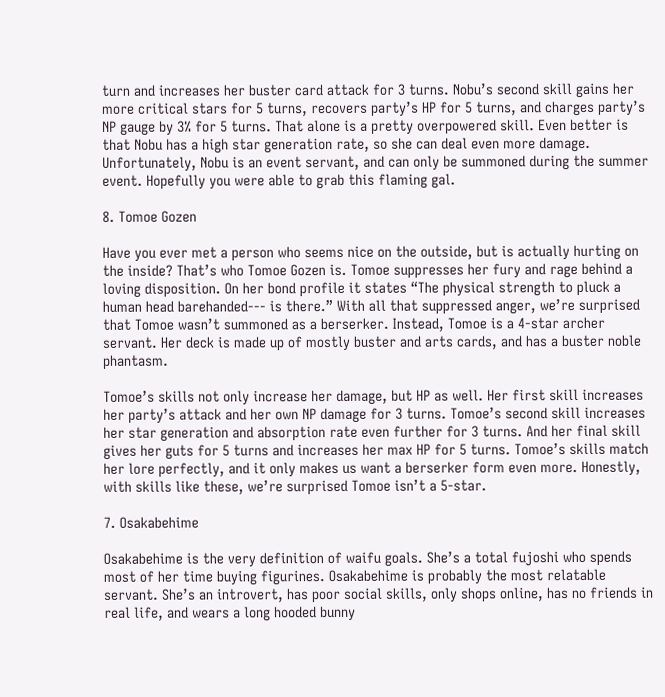turn and increases her buster card attack for 3 turns. Nobu’s second skill gains her more critical stars for 5 turns, recovers party’s HP for 5 turns, and charges party’s NP gauge by 3% for 5 turns. That alone is a pretty overpowered skill. Even better is that Nobu has a high star generation rate, so she can deal even more damage. Unfortunately, Nobu is an event servant, and can only be summoned during the summer event. Hopefully you were able to grab this flaming gal.

8. Tomoe Gozen

Have you ever met a person who seems nice on the outside, but is actually hurting on the inside? That’s who Tomoe Gozen is. Tomoe suppresses her fury and rage behind a loving disposition. On her bond profile it states “The physical strength to pluck a human head barehanded--- is there.” With all that suppressed anger, we’re surprised that Tomoe wasn’t summoned as a berserker. Instead, Tomoe is a 4-star archer servant. Her deck is made up of mostly buster and arts cards, and has a buster noble phantasm.

Tomoe’s skills not only increase her damage, but HP as well. Her first skill increases her party’s attack and her own NP damage for 3 turns. Tomoe’s second skill increases her star generation and absorption rate even further for 3 turns. And her final skill gives her guts for 5 turns and increases her max HP for 5 turns. Tomoe’s skills match her lore perfectly, and it only makes us want a berserker form even more. Honestly, with skills like these, we’re surprised Tomoe isn’t a 5-star.

7. Osakabehime

Osakabehime is the very definition of waifu goals. She’s a total fujoshi who spends most of her time buying figurines. Osakabehime is probably the most relatable servant. She’s an introvert, has poor social skills, only shops online, has no friends in real life, and wears a long hooded bunny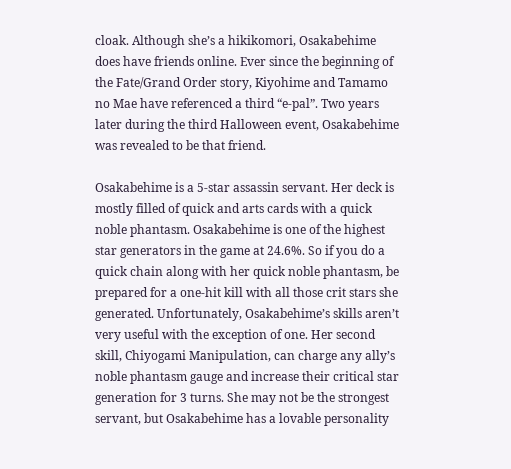cloak. Although she’s a hikikomori, Osakabehime does have friends online. Ever since the beginning of the Fate/Grand Order story, Kiyohime and Tamamo no Mae have referenced a third “e-pal”. Two years later during the third Halloween event, Osakabehime was revealed to be that friend.

Osakabehime is a 5-star assassin servant. Her deck is mostly filled of quick and arts cards with a quick noble phantasm. Osakabehime is one of the highest star generators in the game at 24.6%. So if you do a quick chain along with her quick noble phantasm, be prepared for a one-hit kill with all those crit stars she generated. Unfortunately, Osakabehime’s skills aren’t very useful with the exception of one. Her second skill, Chiyogami Manipulation, can charge any ally’s noble phantasm gauge and increase their critical star generation for 3 turns. She may not be the strongest servant, but Osakabehime has a lovable personality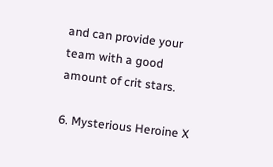and can provide your team with a good amount of crit stars.

6. Mysterious Heroine X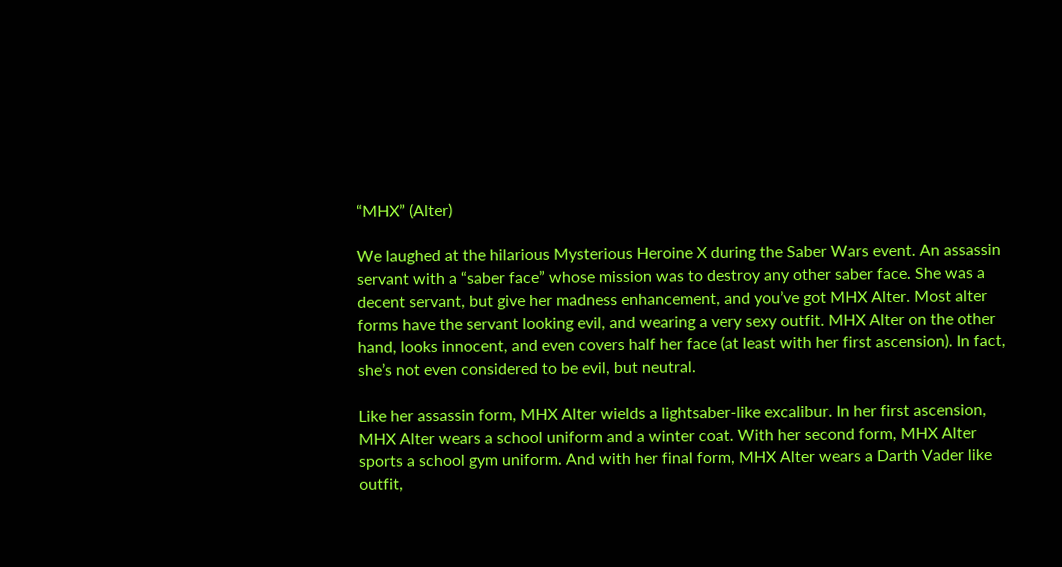“MHX” (Alter)

We laughed at the hilarious Mysterious Heroine X during the Saber Wars event. An assassin servant with a “saber face” whose mission was to destroy any other saber face. She was a decent servant, but give her madness enhancement, and you’ve got MHX Alter. Most alter forms have the servant looking evil, and wearing a very sexy outfit. MHX Alter on the other hand, looks innocent, and even covers half her face (at least with her first ascension). In fact, she’s not even considered to be evil, but neutral.

Like her assassin form, MHX Alter wields a lightsaber-like excalibur. In her first ascension, MHX Alter wears a school uniform and a winter coat. With her second form, MHX Alter sports a school gym uniform. And with her final form, MHX Alter wears a Darth Vader like outfit,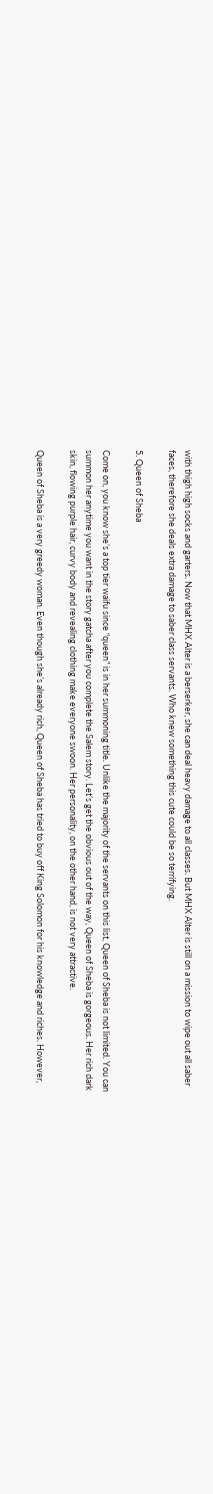with thigh high socks and garters. Now that MHX Alter is a berserker, she can deal heavy damage to all classes. But MHX Alter is still on a mission to wipe out all saber faces, therefore she deals extra damage to saber class servants. Who knew something this cute could be so terrifying.

5. Queen of Sheba

Come on, you know she’s a top tier waifu since “queen” is in her summoning title. Unlike the majority of the servants on this list, Queen of Sheba is not limited. You can summon her anytime you want in the story gatcha after you complete the Salem story. Let’s get the obvious out of the way, Queen of Sheba is gorgeous. Her rich dark skin, flowing purple hair, curvy body and revealing clothing make everyone swoon. Her personality, on the other hand, is not very attractive.

Queen of Sheba is a very greedy woman. Even though she’s already rich, Queen of Sheba has tried to buy off King Solomon for his knowledge and riches. However,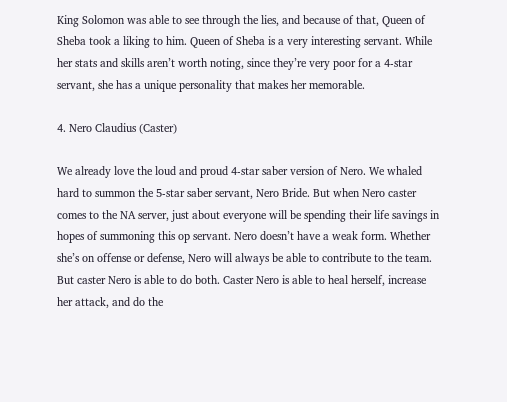King Solomon was able to see through the lies, and because of that, Queen of Sheba took a liking to him. Queen of Sheba is a very interesting servant. While her stats and skills aren’t worth noting, since they’re very poor for a 4-star servant, she has a unique personality that makes her memorable.

4. Nero Claudius (Caster)

We already love the loud and proud 4-star saber version of Nero. We whaled hard to summon the 5-star saber servant, Nero Bride. But when Nero caster comes to the NA server, just about everyone will be spending their life savings in hopes of summoning this op servant. Nero doesn’t have a weak form. Whether she’s on offense or defense, Nero will always be able to contribute to the team. But caster Nero is able to do both. Caster Nero is able to heal herself, increase her attack, and do the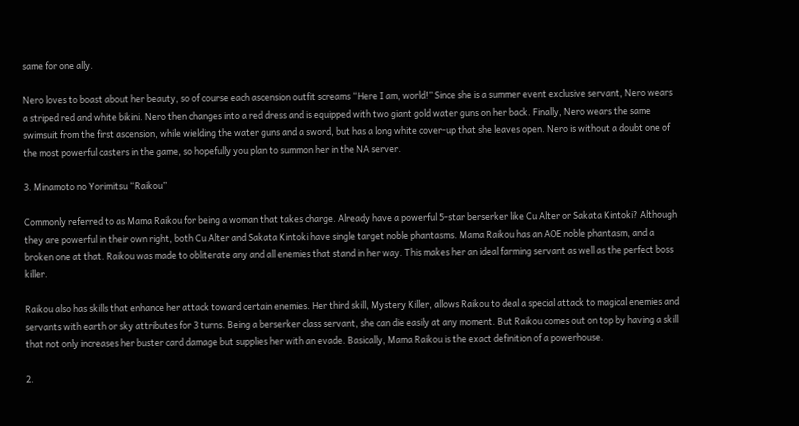same for one ally.

Nero loves to boast about her beauty, so of course each ascension outfit screams “Here I am, world!” Since she is a summer event exclusive servant, Nero wears a striped red and white bikini. Nero then changes into a red dress and is equipped with two giant gold water guns on her back. Finally, Nero wears the same swimsuit from the first ascension, while wielding the water guns and a sword, but has a long white cover-up that she leaves open. Nero is without a doubt one of the most powerful casters in the game, so hopefully you plan to summon her in the NA server.

3. Minamoto no Yorimitsu “Raikou”

Commonly referred to as Mama Raikou for being a woman that takes charge. Already have a powerful 5-star berserker like Cu Alter or Sakata Kintoki? Although they are powerful in their own right, both Cu Alter and Sakata Kintoki have single target noble phantasms. Mama Raikou has an AOE noble phantasm, and a broken one at that. Raikou was made to obliterate any and all enemies that stand in her way. This makes her an ideal farming servant as well as the perfect boss killer.

Raikou also has skills that enhance her attack toward certain enemies. Her third skill, Mystery Killer, allows Raikou to deal a special attack to magical enemies and servants with earth or sky attributes for 3 turns. Being a berserker class servant, she can die easily at any moment. But Raikou comes out on top by having a skill that not only increases her buster card damage but supplies her with an evade. Basically, Mama Raikou is the exact definition of a powerhouse.

2.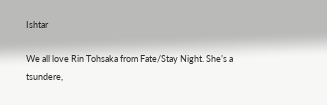Ishtar

We all love Rin Tohsaka from Fate/Stay Night. She’s a tsundere,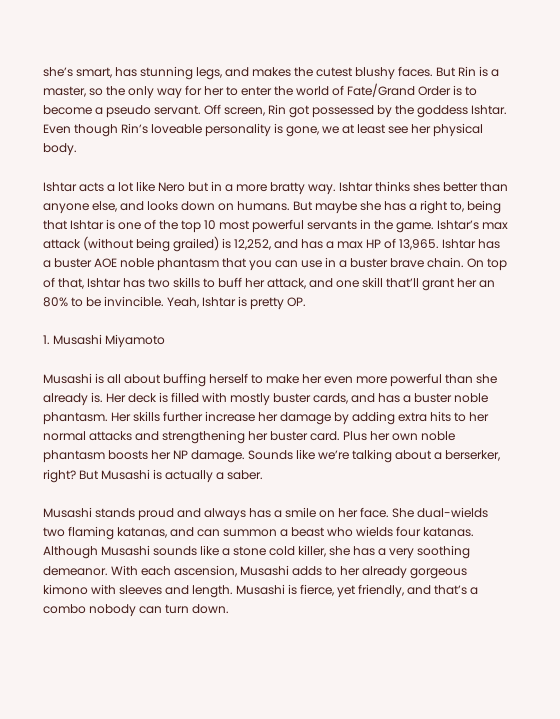she’s smart, has stunning legs, and makes the cutest blushy faces. But Rin is a master, so the only way for her to enter the world of Fate/Grand Order is to become a pseudo servant. Off screen, Rin got possessed by the goddess Ishtar. Even though Rin’s loveable personality is gone, we at least see her physical body.

Ishtar acts a lot like Nero but in a more bratty way. Ishtar thinks shes better than anyone else, and looks down on humans. But maybe she has a right to, being that Ishtar is one of the top 10 most powerful servants in the game. Ishtar’s max attack (without being grailed) is 12,252, and has a max HP of 13,965. Ishtar has a buster AOE noble phantasm that you can use in a buster brave chain. On top of that, Ishtar has two skills to buff her attack, and one skill that’ll grant her an 80% to be invincible. Yeah, Ishtar is pretty OP.

1. Musashi Miyamoto

Musashi is all about buffing herself to make her even more powerful than she already is. Her deck is filled with mostly buster cards, and has a buster noble phantasm. Her skills further increase her damage by adding extra hits to her normal attacks and strengthening her buster card. Plus her own noble phantasm boosts her NP damage. Sounds like we’re talking about a berserker, right? But Musashi is actually a saber.

Musashi stands proud and always has a smile on her face. She dual-wields two flaming katanas, and can summon a beast who wields four katanas. Although Musashi sounds like a stone cold killer, she has a very soothing demeanor. With each ascension, Musashi adds to her already gorgeous kimono with sleeves and length. Musashi is fierce, yet friendly, and that’s a combo nobody can turn down.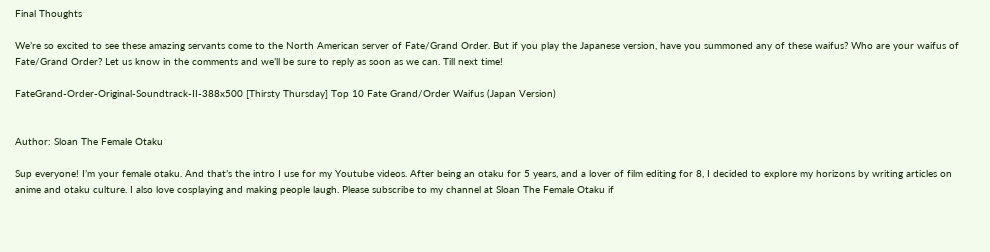Final Thoughts

We’re so excited to see these amazing servants come to the North American server of Fate/Grand Order. But if you play the Japanese version, have you summoned any of these waifus? Who are your waifus of Fate/Grand Order? Let us know in the comments and we’ll be sure to reply as soon as we can. Till next time!

FateGrand-Order-Original-Soundtrack-II-388x500 [Thirsty Thursday] Top 10 Fate Grand/Order Waifus (Japan Version)


Author: Sloan The Female Otaku

Sup everyone! I’m your female otaku. And that’s the intro I use for my Youtube videos. After being an otaku for 5 years, and a lover of film editing for 8, I decided to explore my horizons by writing articles on anime and otaku culture. I also love cosplaying and making people laugh. Please subscribe to my channel at Sloan The Female Otaku if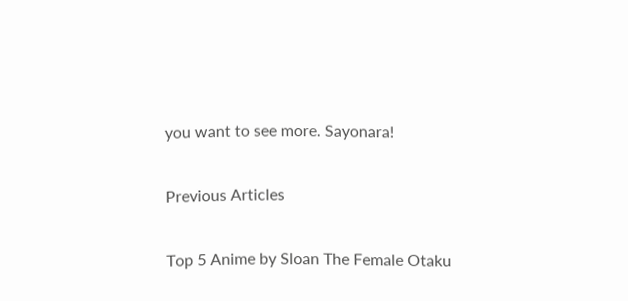you want to see more. Sayonara!

Previous Articles

Top 5 Anime by Sloan The Female Otaku